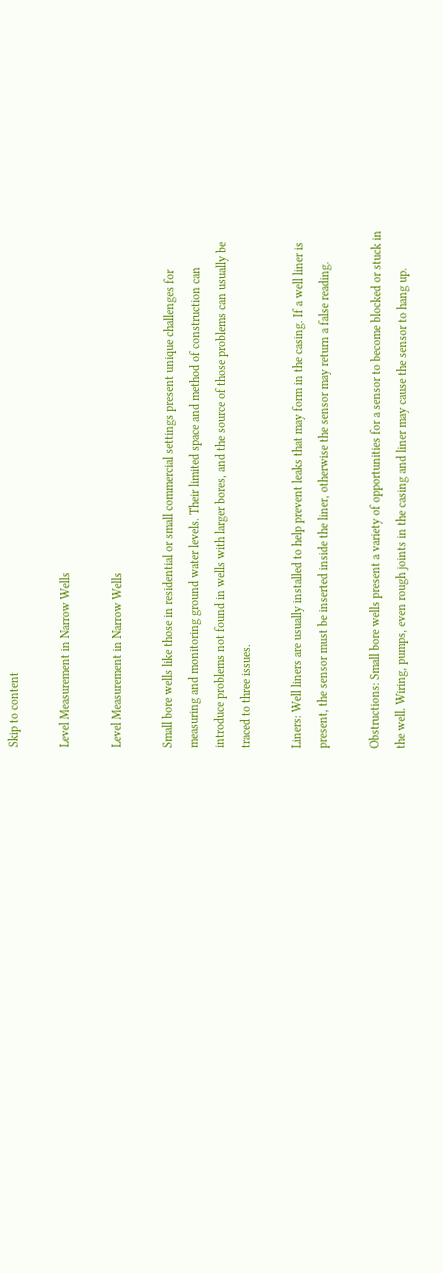Skip to content

Level Measurement in Narrow Wells

Level Measurement in Narrow Wells

Small bore wells like those in residential or small commercial settings present unique challenges for measuring and monitoring ground water levels. Their limited space and method of construction can introduce problems not found in wells with larger bores, and the source of those problems can usually be traced to three issues.

Liners: Well liners are usually installed to help prevent leaks that may form in the casing. If a well liner is present, the sensor must be inserted inside the liner, otherwise the sensor may return a false reading.

Obstructions: Small bore wells present a variety of opportunities for a sensor to become blocked or stuck in the well. Wiring, pumps, even rough joints in the casing and liner may cause the sensor to hang up.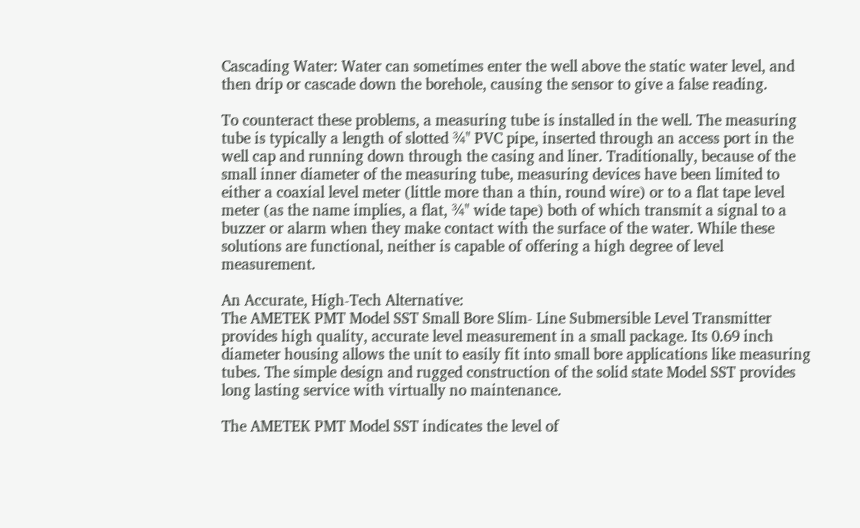Cascading Water: Water can sometimes enter the well above the static water level, and then drip or cascade down the borehole, causing the sensor to give a false reading.

To counteract these problems, a measuring tube is installed in the well. The measuring tube is typically a length of slotted ¾" PVC pipe, inserted through an access port in the well cap and running down through the casing and liner. Traditionally, because of the small inner diameter of the measuring tube, measuring devices have been limited to either a coaxial level meter (little more than a thin, round wire) or to a flat tape level meter (as the name implies, a flat, ¾" wide tape) both of which transmit a signal to a buzzer or alarm when they make contact with the surface of the water. While these solutions are functional, neither is capable of offering a high degree of level measurement.

An Accurate, High-Tech Alternative:
The AMETEK PMT Model SST Small Bore Slim- Line Submersible Level Transmitter provides high quality, accurate level measurement in a small package. Its 0.69 inch diameter housing allows the unit to easily fit into small bore applications like measuring tubes. The simple design and rugged construction of the solid state Model SST provides long lasting service with virtually no maintenance.

The AMETEK PMT Model SST indicates the level of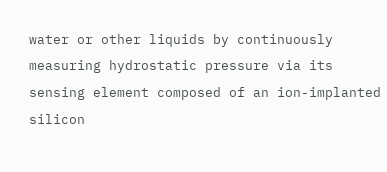water or other liquids by continuously measuring hydrostatic pressure via its sensing element composed of an ion-implanted silicon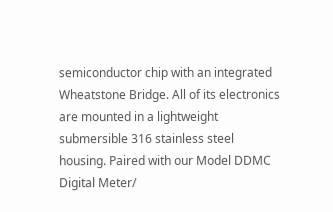semiconductor chip with an integrated Wheatstone Bridge. All of its electronics are mounted in a lightweight submersible 316 stainless steel housing. Paired with our Model DDMC Digital Meter/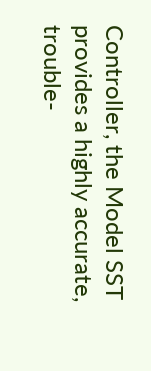Controller, the Model SST provides a highly accurate, trouble-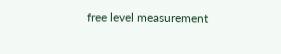free level measurement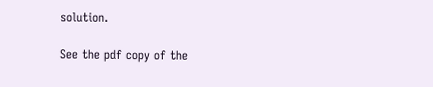solution.

See the pdf copy of the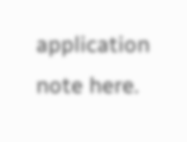application note here.